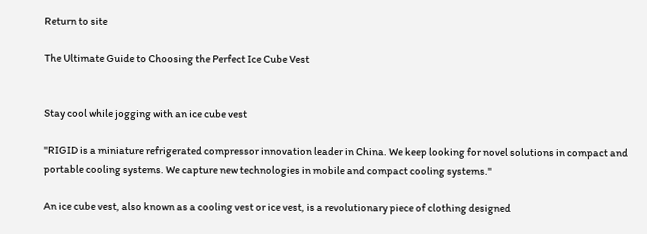Return to site

The Ultimate Guide to Choosing the Perfect Ice Cube Vest


Stay cool while jogging with an ice cube vest

"RIGID is a miniature refrigerated compressor innovation leader in China. We keep looking for novel solutions in compact and portable cooling systems. We capture new technologies in mobile and compact cooling systems."

An ice cube vest, also known as a cooling vest or ice vest, is a revolutionary piece of clothing designed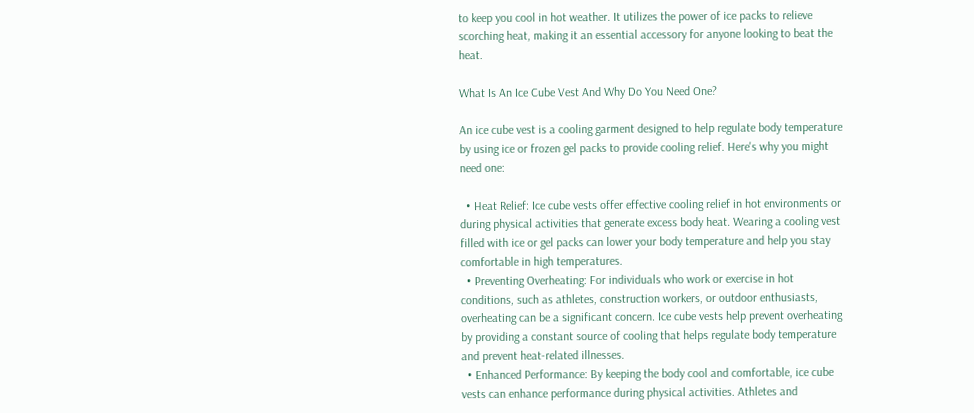to keep you cool in hot weather. It utilizes the power of ice packs to relieve scorching heat, making it an essential accessory for anyone looking to beat the heat.

What Is An Ice Cube Vest And Why Do You Need One?

An ice cube vest is a cooling garment designed to help regulate body temperature by using ice or frozen gel packs to provide cooling relief. Here's why you might need one:

  • Heat Relief: Ice cube vests offer effective cooling relief in hot environments or during physical activities that generate excess body heat. Wearing a cooling vest filled with ice or gel packs can lower your body temperature and help you stay comfortable in high temperatures.
  • Preventing Overheating: For individuals who work or exercise in hot conditions, such as athletes, construction workers, or outdoor enthusiasts, overheating can be a significant concern. Ice cube vests help prevent overheating by providing a constant source of cooling that helps regulate body temperature and prevent heat-related illnesses.
  • Enhanced Performance: By keeping the body cool and comfortable, ice cube vests can enhance performance during physical activities. Athletes and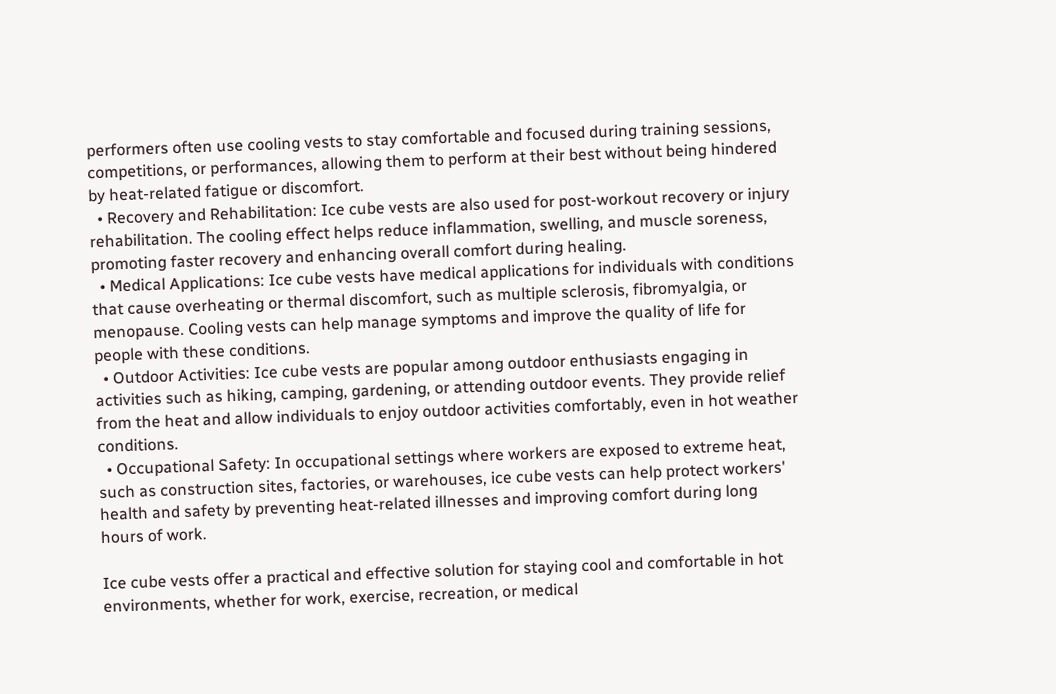performers often use cooling vests to stay comfortable and focused during training sessions, competitions, or performances, allowing them to perform at their best without being hindered by heat-related fatigue or discomfort.
  • Recovery and Rehabilitation: Ice cube vests are also used for post-workout recovery or injury rehabilitation. The cooling effect helps reduce inflammation, swelling, and muscle soreness, promoting faster recovery and enhancing overall comfort during healing.
  • Medical Applications: Ice cube vests have medical applications for individuals with conditions that cause overheating or thermal discomfort, such as multiple sclerosis, fibromyalgia, or menopause. Cooling vests can help manage symptoms and improve the quality of life for people with these conditions.
  • Outdoor Activities: Ice cube vests are popular among outdoor enthusiasts engaging in activities such as hiking, camping, gardening, or attending outdoor events. They provide relief from the heat and allow individuals to enjoy outdoor activities comfortably, even in hot weather conditions.
  • Occupational Safety: In occupational settings where workers are exposed to extreme heat, such as construction sites, factories, or warehouses, ice cube vests can help protect workers' health and safety by preventing heat-related illnesses and improving comfort during long hours of work.

Ice cube vests offer a practical and effective solution for staying cool and comfortable in hot environments, whether for work, exercise, recreation, or medical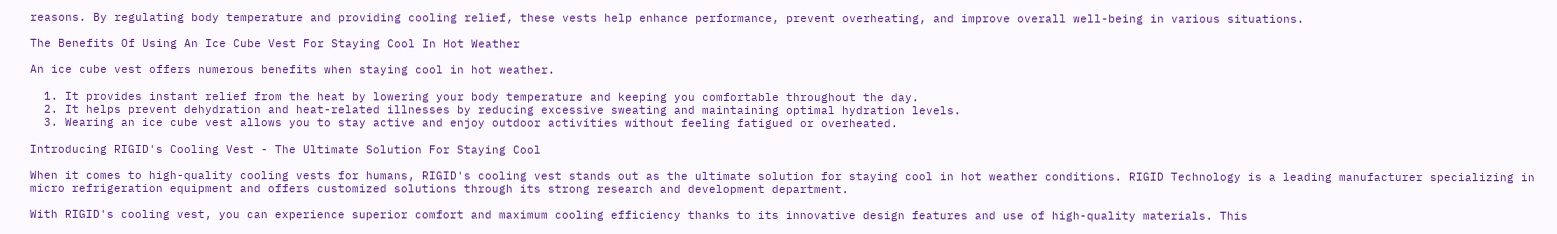reasons. By regulating body temperature and providing cooling relief, these vests help enhance performance, prevent overheating, and improve overall well-being in various situations.

The Benefits Of Using An Ice Cube Vest For Staying Cool In Hot Weather

An ice cube vest offers numerous benefits when staying cool in hot weather.

  1. It provides instant relief from the heat by lowering your body temperature and keeping you comfortable throughout the day.
  2. It helps prevent dehydration and heat-related illnesses by reducing excessive sweating and maintaining optimal hydration levels.
  3. Wearing an ice cube vest allows you to stay active and enjoy outdoor activities without feeling fatigued or overheated.

Introducing RIGID's Cooling Vest - The Ultimate Solution For Staying Cool

When it comes to high-quality cooling vests for humans, RIGID's cooling vest stands out as the ultimate solution for staying cool in hot weather conditions. RIGID Technology is a leading manufacturer specializing in micro refrigeration equipment and offers customized solutions through its strong research and development department.

With RIGID's cooling vest, you can experience superior comfort and maximum cooling efficiency thanks to its innovative design features and use of high-quality materials. This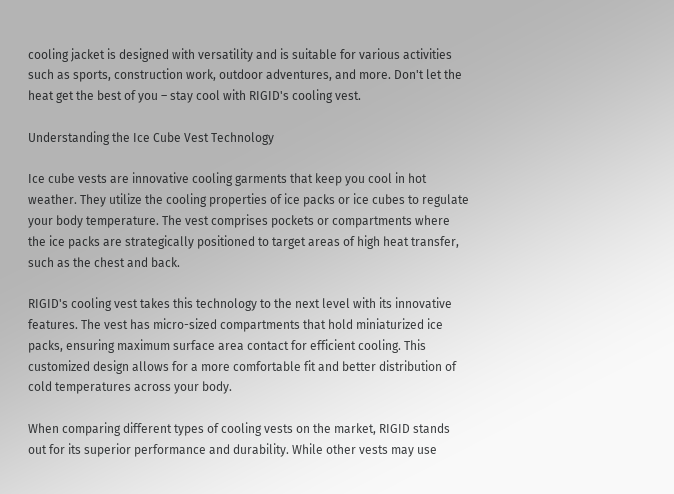cooling jacket is designed with versatility and is suitable for various activities such as sports, construction work, outdoor adventures, and more. Don't let the heat get the best of you – stay cool with RIGID's cooling vest.

Understanding the Ice Cube Vest Technology

Ice cube vests are innovative cooling garments that keep you cool in hot weather. They utilize the cooling properties of ice packs or ice cubes to regulate your body temperature. The vest comprises pockets or compartments where the ice packs are strategically positioned to target areas of high heat transfer, such as the chest and back.

RIGID's cooling vest takes this technology to the next level with its innovative features. The vest has micro-sized compartments that hold miniaturized ice packs, ensuring maximum surface area contact for efficient cooling. This customized design allows for a more comfortable fit and better distribution of cold temperatures across your body.

When comparing different types of cooling vests on the market, RIGID stands out for its superior performance and durability. While other vests may use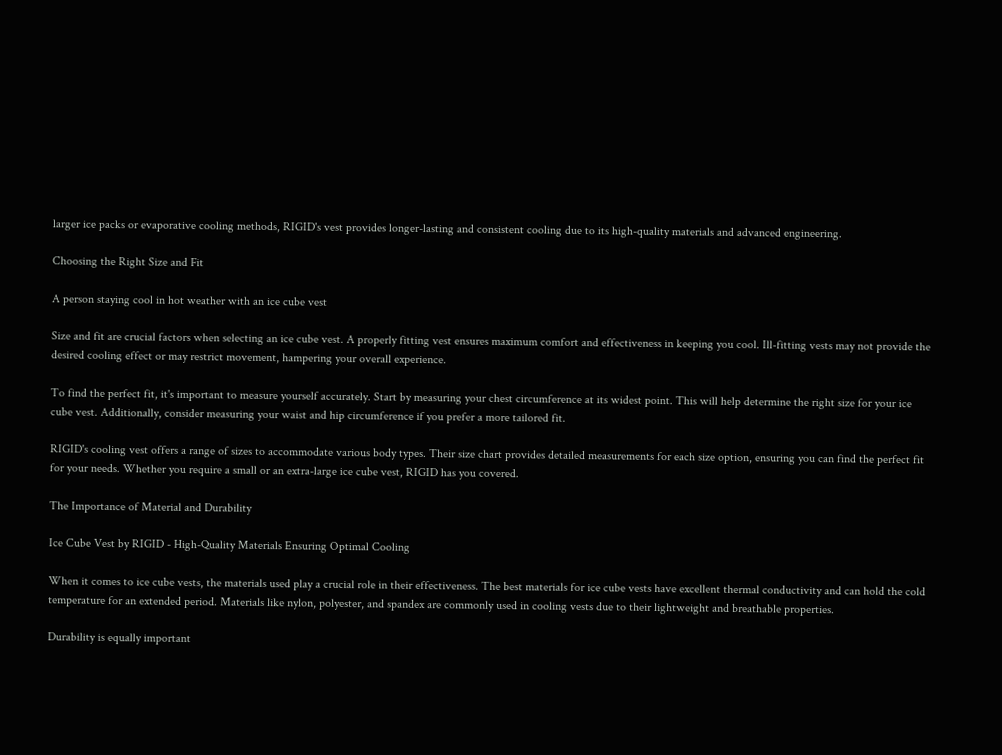larger ice packs or evaporative cooling methods, RIGID's vest provides longer-lasting and consistent cooling due to its high-quality materials and advanced engineering.

Choosing the Right Size and Fit

A person staying cool in hot weather with an ice cube vest

Size and fit are crucial factors when selecting an ice cube vest. A properly fitting vest ensures maximum comfort and effectiveness in keeping you cool. Ill-fitting vests may not provide the desired cooling effect or may restrict movement, hampering your overall experience.

To find the perfect fit, it's important to measure yourself accurately. Start by measuring your chest circumference at its widest point. This will help determine the right size for your ice cube vest. Additionally, consider measuring your waist and hip circumference if you prefer a more tailored fit.

RIGID's cooling vest offers a range of sizes to accommodate various body types. Their size chart provides detailed measurements for each size option, ensuring you can find the perfect fit for your needs. Whether you require a small or an extra-large ice cube vest, RIGID has you covered.

The Importance of Material and Durability

Ice Cube Vest by RIGID - High-Quality Materials Ensuring Optimal Cooling

When it comes to ice cube vests, the materials used play a crucial role in their effectiveness. The best materials for ice cube vests have excellent thermal conductivity and can hold the cold temperature for an extended period. Materials like nylon, polyester, and spandex are commonly used in cooling vests due to their lightweight and breathable properties.

Durability is equally important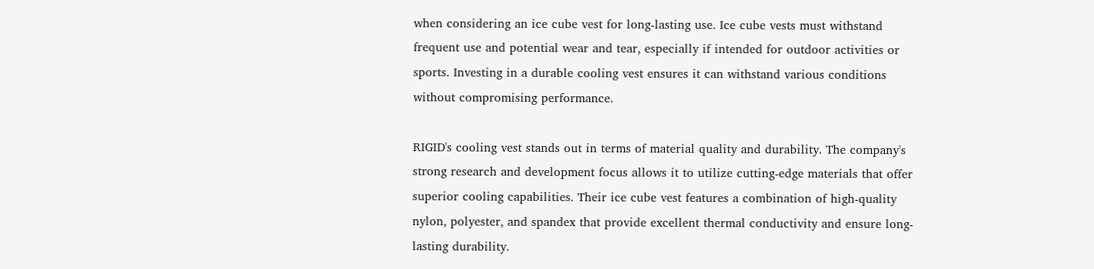when considering an ice cube vest for long-lasting use. Ice cube vests must withstand frequent use and potential wear and tear, especially if intended for outdoor activities or sports. Investing in a durable cooling vest ensures it can withstand various conditions without compromising performance.

RIGID's cooling vest stands out in terms of material quality and durability. The company's strong research and development focus allows it to utilize cutting-edge materials that offer superior cooling capabilities. Their ice cube vest features a combination of high-quality nylon, polyester, and spandex that provide excellent thermal conductivity and ensure long-lasting durability.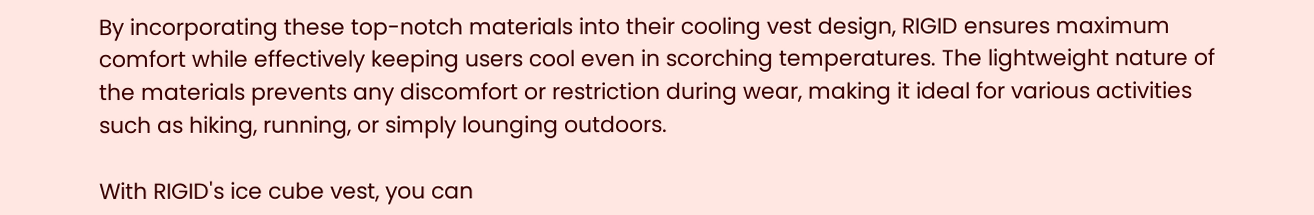By incorporating these top-notch materials into their cooling vest design, RIGID ensures maximum comfort while effectively keeping users cool even in scorching temperatures. The lightweight nature of the materials prevents any discomfort or restriction during wear, making it ideal for various activities such as hiking, running, or simply lounging outdoors.

With RIGID's ice cube vest, you can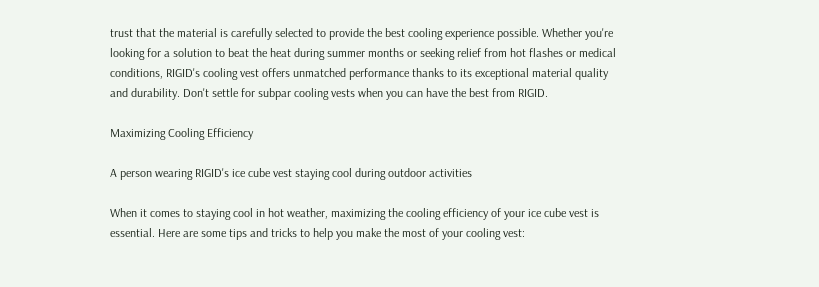trust that the material is carefully selected to provide the best cooling experience possible. Whether you're looking for a solution to beat the heat during summer months or seeking relief from hot flashes or medical conditions, RIGID's cooling vest offers unmatched performance thanks to its exceptional material quality and durability. Don't settle for subpar cooling vests when you can have the best from RIGID.

Maximizing Cooling Efficiency

A person wearing RIGID's ice cube vest staying cool during outdoor activities

When it comes to staying cool in hot weather, maximizing the cooling efficiency of your ice cube vest is essential. Here are some tips and tricks to help you make the most of your cooling vest: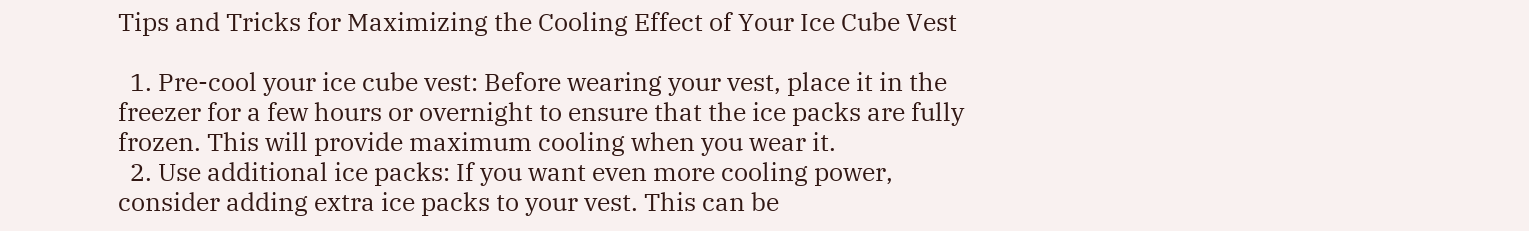Tips and Tricks for Maximizing the Cooling Effect of Your Ice Cube Vest

  1. Pre-cool your ice cube vest: Before wearing your vest, place it in the freezer for a few hours or overnight to ensure that the ice packs are fully frozen. This will provide maximum cooling when you wear it.
  2. Use additional ice packs: If you want even more cooling power, consider adding extra ice packs to your vest. This can be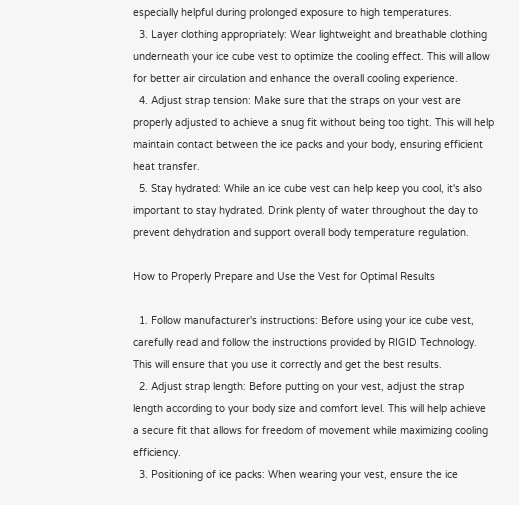especially helpful during prolonged exposure to high temperatures.
  3. Layer clothing appropriately: Wear lightweight and breathable clothing underneath your ice cube vest to optimize the cooling effect. This will allow for better air circulation and enhance the overall cooling experience.
  4. Adjust strap tension: Make sure that the straps on your vest are properly adjusted to achieve a snug fit without being too tight. This will help maintain contact between the ice packs and your body, ensuring efficient heat transfer.
  5. Stay hydrated: While an ice cube vest can help keep you cool, it's also important to stay hydrated. Drink plenty of water throughout the day to prevent dehydration and support overall body temperature regulation.

How to Properly Prepare and Use the Vest for Optimal Results

  1. Follow manufacturer's instructions: Before using your ice cube vest, carefully read and follow the instructions provided by RIGID Technology. This will ensure that you use it correctly and get the best results.
  2. Adjust strap length: Before putting on your vest, adjust the strap length according to your body size and comfort level. This will help achieve a secure fit that allows for freedom of movement while maximizing cooling efficiency.
  3. Positioning of ice packs: When wearing your vest, ensure the ice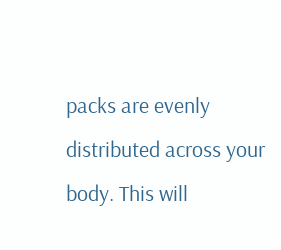packs are evenly distributed across your body. This will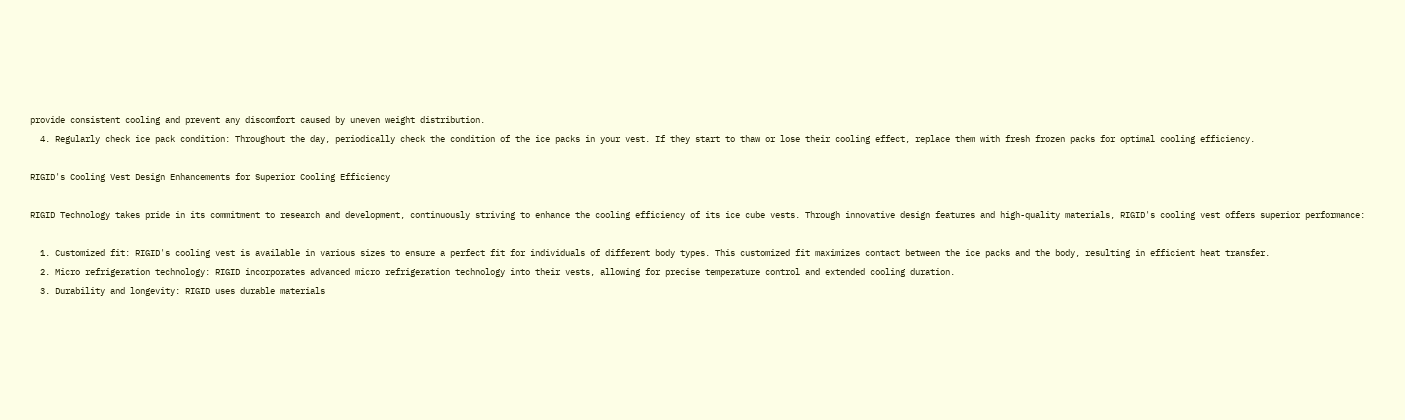provide consistent cooling and prevent any discomfort caused by uneven weight distribution.
  4. Regularly check ice pack condition: Throughout the day, periodically check the condition of the ice packs in your vest. If they start to thaw or lose their cooling effect, replace them with fresh frozen packs for optimal cooling efficiency.

RIGID's Cooling Vest Design Enhancements for Superior Cooling Efficiency

RIGID Technology takes pride in its commitment to research and development, continuously striving to enhance the cooling efficiency of its ice cube vests. Through innovative design features and high-quality materials, RIGID's cooling vest offers superior performance:

  1. Customized fit: RIGID's cooling vest is available in various sizes to ensure a perfect fit for individuals of different body types. This customized fit maximizes contact between the ice packs and the body, resulting in efficient heat transfer.
  2. Micro refrigeration technology: RIGID incorporates advanced micro refrigeration technology into their vests, allowing for precise temperature control and extended cooling duration.
  3. Durability and longevity: RIGID uses durable materials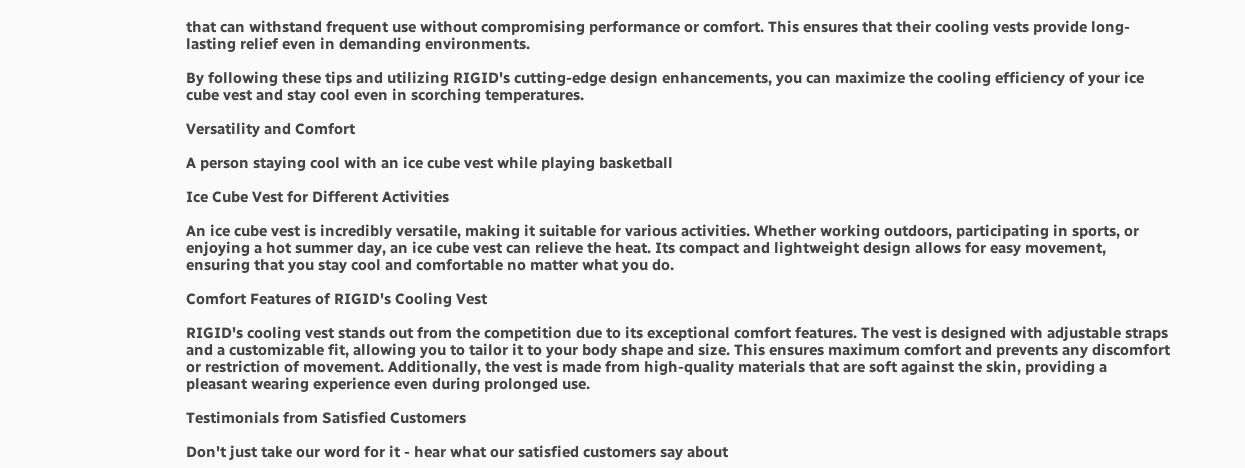that can withstand frequent use without compromising performance or comfort. This ensures that their cooling vests provide long-lasting relief even in demanding environments.

By following these tips and utilizing RIGID's cutting-edge design enhancements, you can maximize the cooling efficiency of your ice cube vest and stay cool even in scorching temperatures.

Versatility and Comfort

A person staying cool with an ice cube vest while playing basketball

Ice Cube Vest for Different Activities

An ice cube vest is incredibly versatile, making it suitable for various activities. Whether working outdoors, participating in sports, or enjoying a hot summer day, an ice cube vest can relieve the heat. Its compact and lightweight design allows for easy movement, ensuring that you stay cool and comfortable no matter what you do.

Comfort Features of RIGID's Cooling Vest

RIGID's cooling vest stands out from the competition due to its exceptional comfort features. The vest is designed with adjustable straps and a customizable fit, allowing you to tailor it to your body shape and size. This ensures maximum comfort and prevents any discomfort or restriction of movement. Additionally, the vest is made from high-quality materials that are soft against the skin, providing a pleasant wearing experience even during prolonged use.

Testimonials from Satisfied Customers

Don't just take our word for it - hear what our satisfied customers say about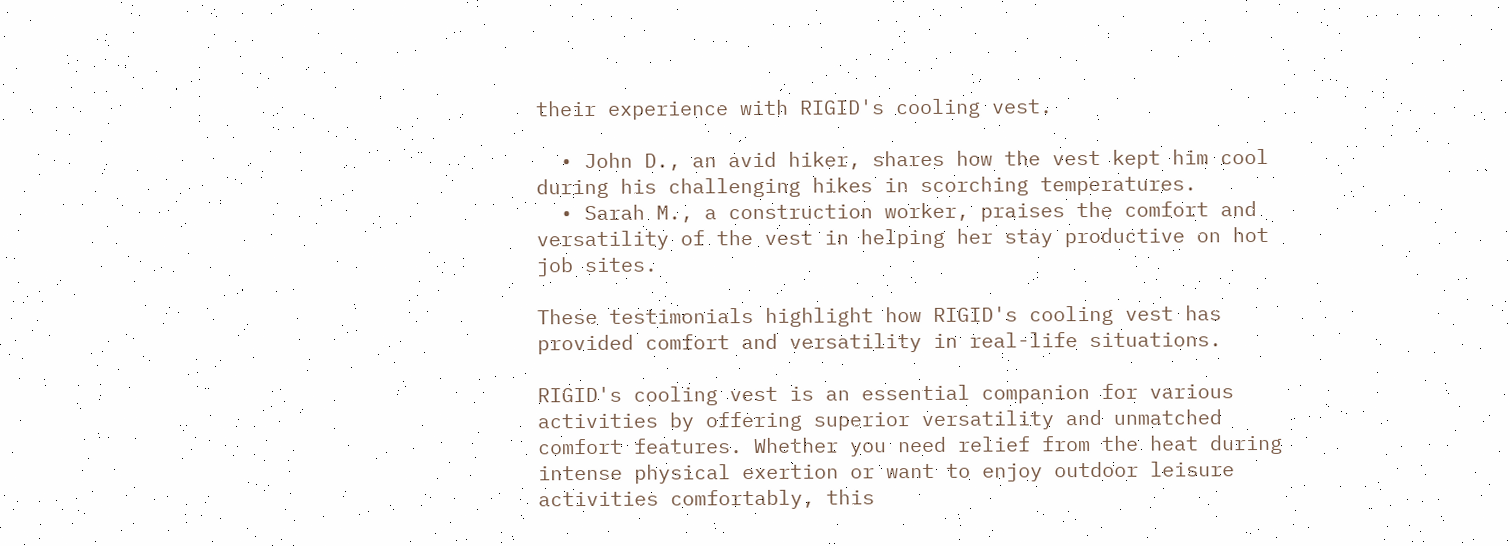their experience with RIGID's cooling vest.

  • John D., an avid hiker, shares how the vest kept him cool during his challenging hikes in scorching temperatures.
  • Sarah M., a construction worker, praises the comfort and versatility of the vest in helping her stay productive on hot job sites.

These testimonials highlight how RIGID's cooling vest has provided comfort and versatility in real-life situations.

RIGID's cooling vest is an essential companion for various activities by offering superior versatility and unmatched comfort features. Whether you need relief from the heat during intense physical exertion or want to enjoy outdoor leisure activities comfortably, this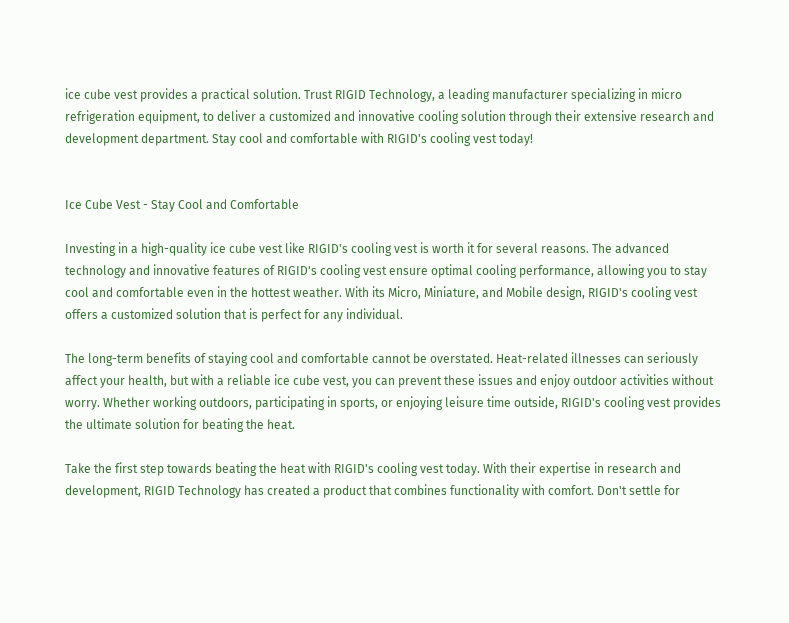ice cube vest provides a practical solution. Trust RIGID Technology, a leading manufacturer specializing in micro refrigeration equipment, to deliver a customized and innovative cooling solution through their extensive research and development department. Stay cool and comfortable with RIGID's cooling vest today!


Ice Cube Vest - Stay Cool and Comfortable

Investing in a high-quality ice cube vest like RIGID's cooling vest is worth it for several reasons. The advanced technology and innovative features of RIGID's cooling vest ensure optimal cooling performance, allowing you to stay cool and comfortable even in the hottest weather. With its Micro, Miniature, and Mobile design, RIGID's cooling vest offers a customized solution that is perfect for any individual.

The long-term benefits of staying cool and comfortable cannot be overstated. Heat-related illnesses can seriously affect your health, but with a reliable ice cube vest, you can prevent these issues and enjoy outdoor activities without worry. Whether working outdoors, participating in sports, or enjoying leisure time outside, RIGID's cooling vest provides the ultimate solution for beating the heat.

Take the first step towards beating the heat with RIGID's cooling vest today. With their expertise in research and development, RIGID Technology has created a product that combines functionality with comfort. Don't settle for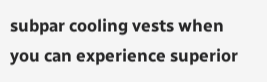subpar cooling vests when you can experience superior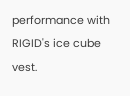performance with RIGID's ice cube vest.